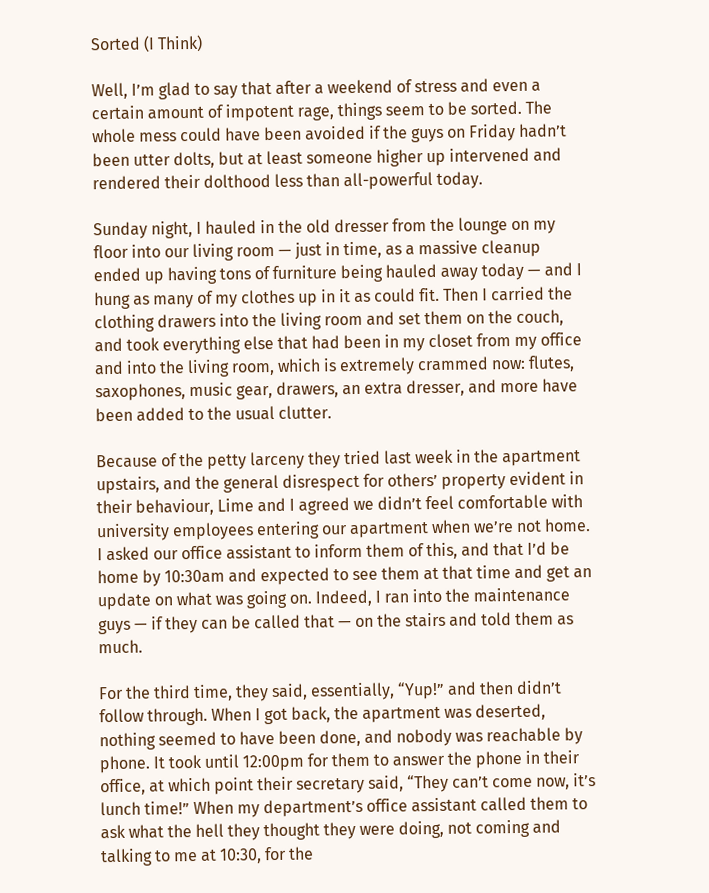Sorted (I Think)

Well, I’m glad to say that after a weekend of stress and even a certain amount of impotent rage, things seem to be sorted. The whole mess could have been avoided if the guys on Friday hadn’t been utter dolts, but at least someone higher up intervened and rendered their dolthood less than all-powerful today.

Sunday night, I hauled in the old dresser from the lounge on my floor into our living room — just in time, as a massive cleanup ended up having tons of furniture being hauled away today — and I hung as many of my clothes up in it as could fit. Then I carried the clothing drawers into the living room and set them on the couch, and took everything else that had been in my closet from my office and into the living room, which is extremely crammed now: flutes, saxophones, music gear, drawers, an extra dresser, and more have been added to the usual clutter.

Because of the petty larceny they tried last week in the apartment upstairs, and the general disrespect for others’ property evident in their behaviour, Lime and I agreed we didn’t feel comfortable with university employees entering our apartment when we’re not home. I asked our office assistant to inform them of this, and that I’d be home by 10:30am and expected to see them at that time and get an update on what was going on. Indeed, I ran into the maintenance guys — if they can be called that — on the stairs and told them as much.

For the third time, they said, essentially, “Yup!” and then didn’t follow through. When I got back, the apartment was deserted, nothing seemed to have been done, and nobody was reachable by phone. It took until 12:00pm for them to answer the phone in their office, at which point their secretary said, “They can’t come now, it’s lunch time!” When my department’s office assistant called them to ask what the hell they thought they were doing, not coming and talking to me at 10:30, for the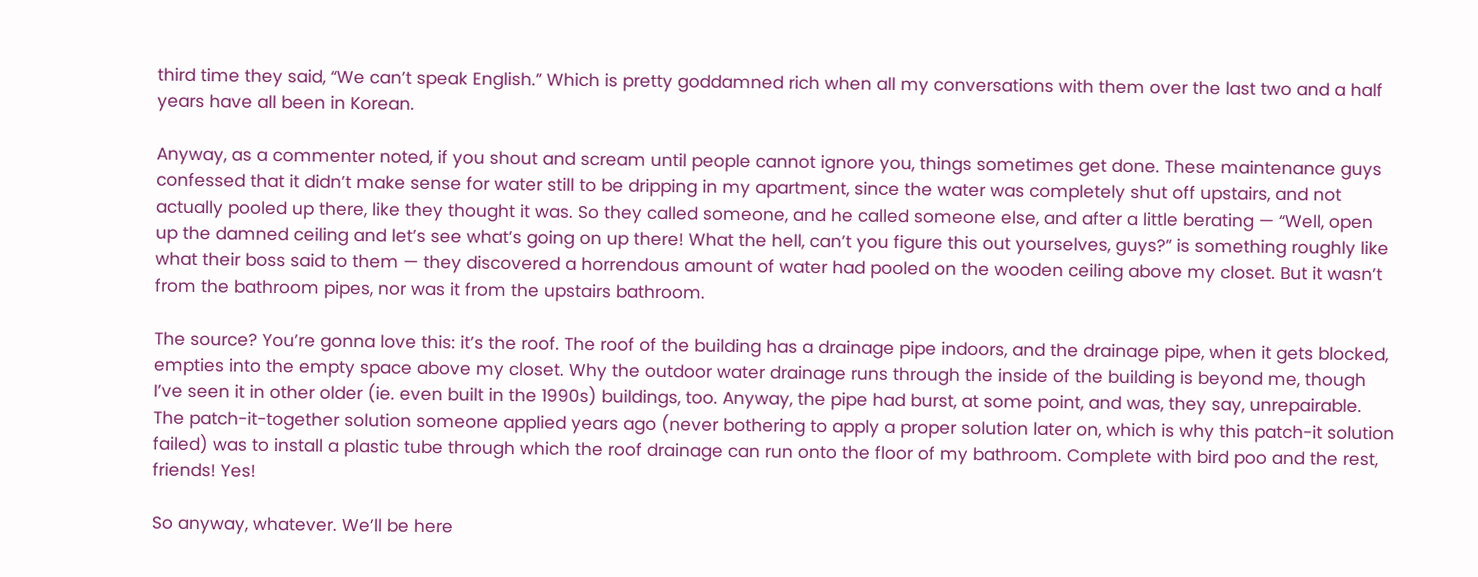third time they said, “We can’t speak English.” Which is pretty goddamned rich when all my conversations with them over the last two and a half years have all been in Korean.

Anyway, as a commenter noted, if you shout and scream until people cannot ignore you, things sometimes get done. These maintenance guys confessed that it didn’t make sense for water still to be dripping in my apartment, since the water was completely shut off upstairs, and not actually pooled up there, like they thought it was. So they called someone, and he called someone else, and after a little berating — “Well, open up the damned ceiling and let’s see what’s going on up there! What the hell, can’t you figure this out yourselves, guys?” is something roughly like what their boss said to them — they discovered a horrendous amount of water had pooled on the wooden ceiling above my closet. But it wasn’t from the bathroom pipes, nor was it from the upstairs bathroom.

The source? You’re gonna love this: it’s the roof. The roof of the building has a drainage pipe indoors, and the drainage pipe, when it gets blocked, empties into the empty space above my closet. Why the outdoor water drainage runs through the inside of the building is beyond me, though I’ve seen it in other older (ie. even built in the 1990s) buildings, too. Anyway, the pipe had burst, at some point, and was, they say, unrepairable. The patch-it-together solution someone applied years ago (never bothering to apply a proper solution later on, which is why this patch-it solution failed) was to install a plastic tube through which the roof drainage can run onto the floor of my bathroom. Complete with bird poo and the rest, friends! Yes!

So anyway, whatever. We’ll be here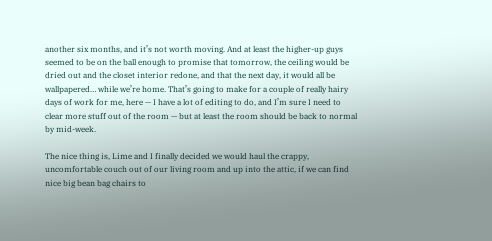another six months, and it’s not worth moving. And at least the higher-up guys seemed to be on the ball enough to promise that tomorrow, the ceiling would be dried out and the closet interior redone, and that the next day, it would all be wallpapered… while we’re home. That’s going to make for a couple of really hairy days of work for me, here — I have a lot of editing to do, and I’m sure I need to clear more stuff out of the room — but at least the room should be back to normal by mid-week.

The nice thing is, Lime and I finally decided we would haul the crappy, uncomfortable couch out of our living room and up into the attic, if we can find nice big bean bag chairs to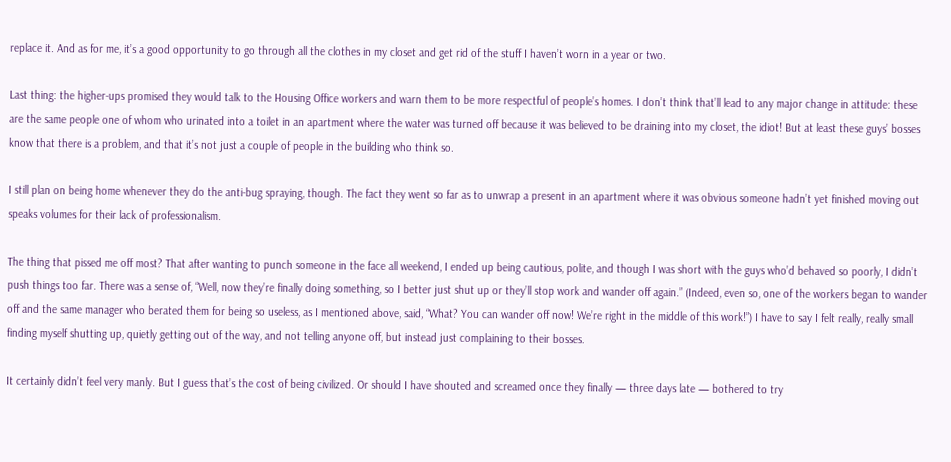replace it. And as for me, it’s a good opportunity to go through all the clothes in my closet and get rid of the stuff I haven’t worn in a year or two.

Last thing: the higher-ups promised they would talk to the Housing Office workers and warn them to be more respectful of people’s homes. I don’t think that’ll lead to any major change in attitude: these are the same people one of whom who urinated into a toilet in an apartment where the water was turned off because it was believed to be draining into my closet, the idiot! But at least these guys’ bosses know that there is a problem, and that it’s not just a couple of people in the building who think so.

I still plan on being home whenever they do the anti-bug spraying, though. The fact they went so far as to unwrap a present in an apartment where it was obvious someone hadn’t yet finished moving out speaks volumes for their lack of professionalism.

The thing that pissed me off most? That after wanting to punch someone in the face all weekend, I ended up being cautious, polite, and though I was short with the guys who’d behaved so poorly, I didn’t push things too far. There was a sense of, “Well, now they’re finally doing something, so I better just shut up or they’ll stop work and wander off again.” (Indeed, even so, one of the workers began to wander off and the same manager who berated them for being so useless, as I mentioned above, said, “What? You can wander off now! We’re right in the middle of this work!”) I have to say I felt really, really small finding myself shutting up, quietly getting out of the way, and not telling anyone off, but instead just complaining to their bosses.

It certainly didn’t feel very manly. But I guess that’s the cost of being civilized. Or should I have shouted and screamed once they finally — three days late — bothered to try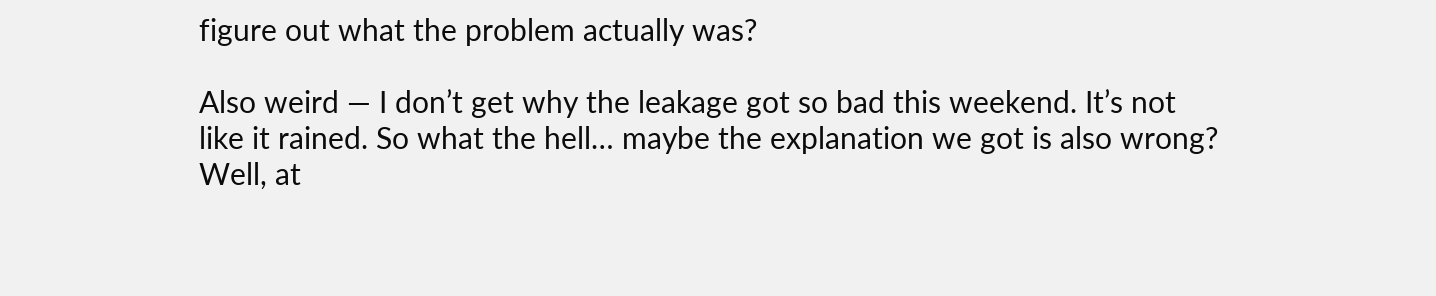figure out what the problem actually was?

Also weird — I don’t get why the leakage got so bad this weekend. It’s not like it rained. So what the hell… maybe the explanation we got is also wrong? Well, at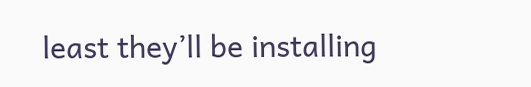least they’ll be installing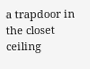a trapdoor in the closet ceiling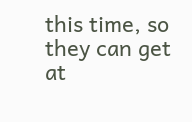this time, so they can get at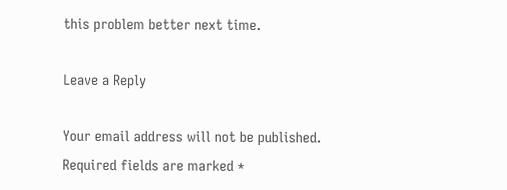this problem better next time.

Leave a Reply

Your email address will not be published. Required fields are marked *